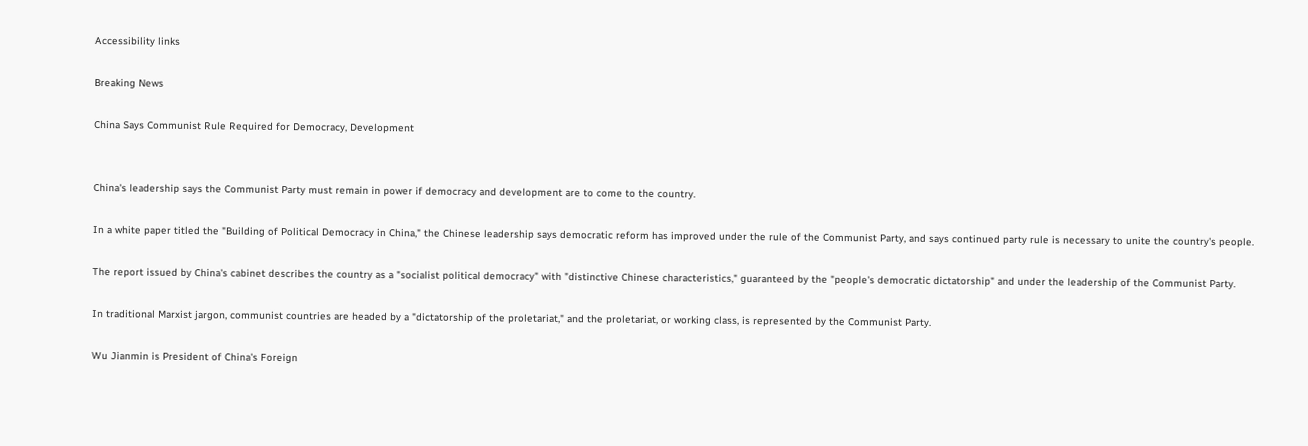Accessibility links

Breaking News

China Says Communist Rule Required for Democracy, Development


China's leadership says the Communist Party must remain in power if democracy and development are to come to the country.

In a white paper titled the "Building of Political Democracy in China," the Chinese leadership says democratic reform has improved under the rule of the Communist Party, and says continued party rule is necessary to unite the country's people.

The report issued by China's cabinet describes the country as a "socialist political democracy" with "distinctive Chinese characteristics," guaranteed by the "people's democratic dictatorship" and under the leadership of the Communist Party.

In traditional Marxist jargon, communist countries are headed by a "dictatorship of the proletariat," and the proletariat, or working class, is represented by the Communist Party.

Wu Jianmin is President of China's Foreign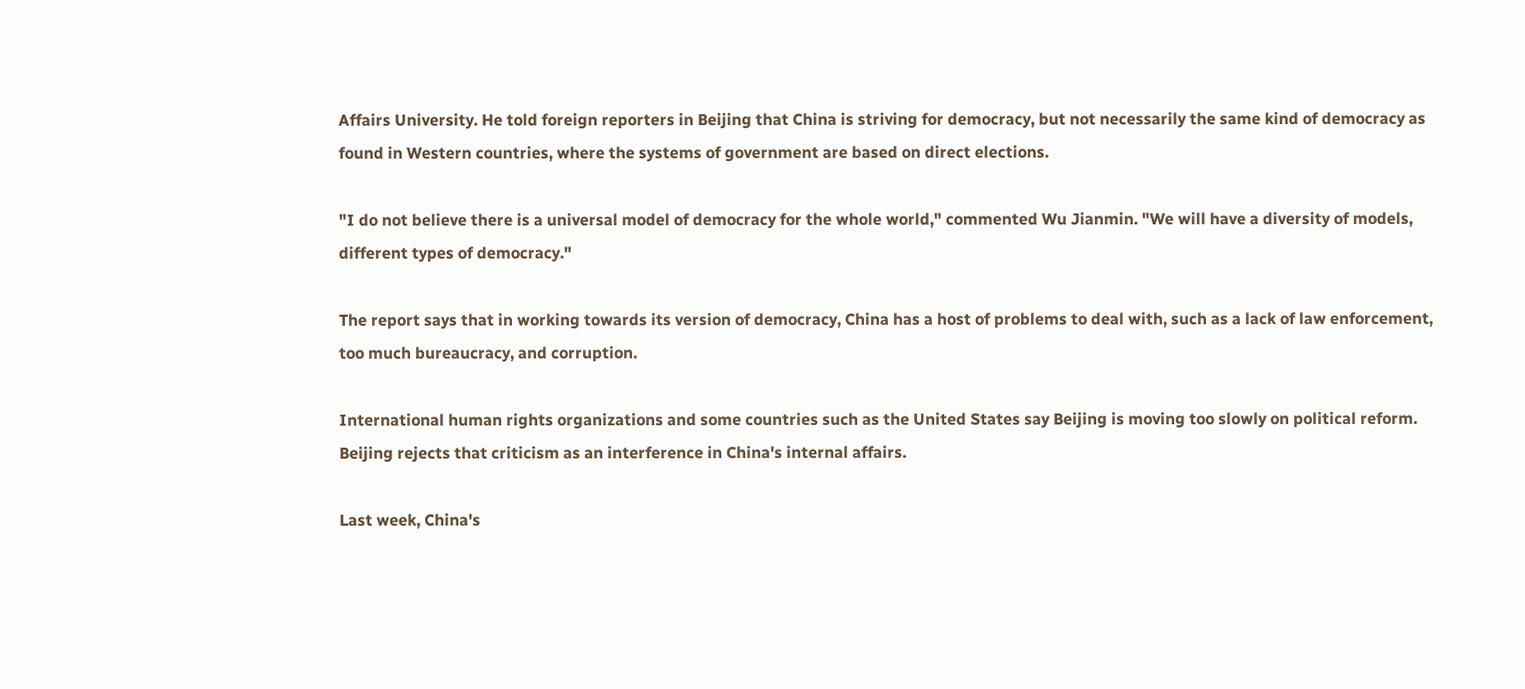Affairs University. He told foreign reporters in Beijing that China is striving for democracy, but not necessarily the same kind of democracy as found in Western countries, where the systems of government are based on direct elections.

"I do not believe there is a universal model of democracy for the whole world," commented Wu Jianmin. "We will have a diversity of models, different types of democracy."

The report says that in working towards its version of democracy, China has a host of problems to deal with, such as a lack of law enforcement, too much bureaucracy, and corruption.

International human rights organizations and some countries such as the United States say Beijing is moving too slowly on political reform. Beijing rejects that criticism as an interference in China's internal affairs.

Last week, China's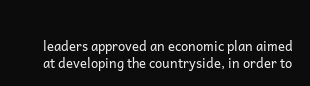leaders approved an economic plan aimed at developing the countryside, in order to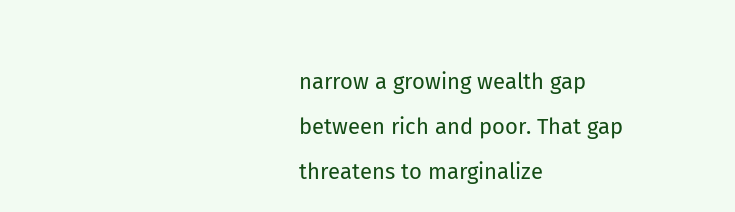narrow a growing wealth gap between rich and poor. That gap threatens to marginalize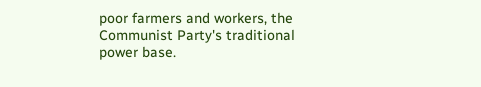poor farmers and workers, the Communist Party's traditional power base.